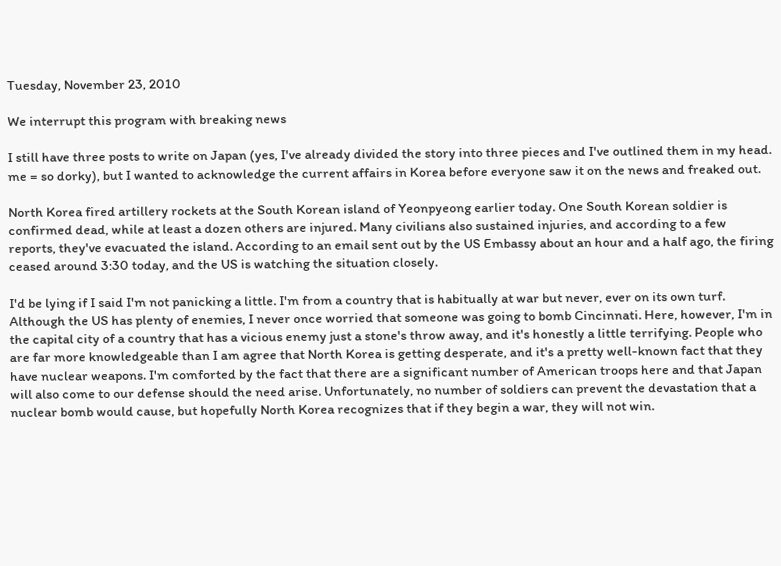Tuesday, November 23, 2010

We interrupt this program with breaking news

I still have three posts to write on Japan (yes, I've already divided the story into three pieces and I've outlined them in my head. me = so dorky), but I wanted to acknowledge the current affairs in Korea before everyone saw it on the news and freaked out.

North Korea fired artillery rockets at the South Korean island of Yeonpyeong earlier today. One South Korean soldier is confirmed dead, while at least a dozen others are injured. Many civilians also sustained injuries, and according to a few reports, they've evacuated the island. According to an email sent out by the US Embassy about an hour and a half ago, the firing ceased around 3:30 today, and the US is watching the situation closely.

I'd be lying if I said I'm not panicking a little. I'm from a country that is habitually at war but never, ever on its own turf. Although the US has plenty of enemies, I never once worried that someone was going to bomb Cincinnati. Here, however, I'm in the capital city of a country that has a vicious enemy just a stone's throw away, and it's honestly a little terrifying. People who are far more knowledgeable than I am agree that North Korea is getting desperate, and it's a pretty well-known fact that they have nuclear weapons. I'm comforted by the fact that there are a significant number of American troops here and that Japan will also come to our defense should the need arise. Unfortunately, no number of soldiers can prevent the devastation that a nuclear bomb would cause, but hopefully North Korea recognizes that if they begin a war, they will not win.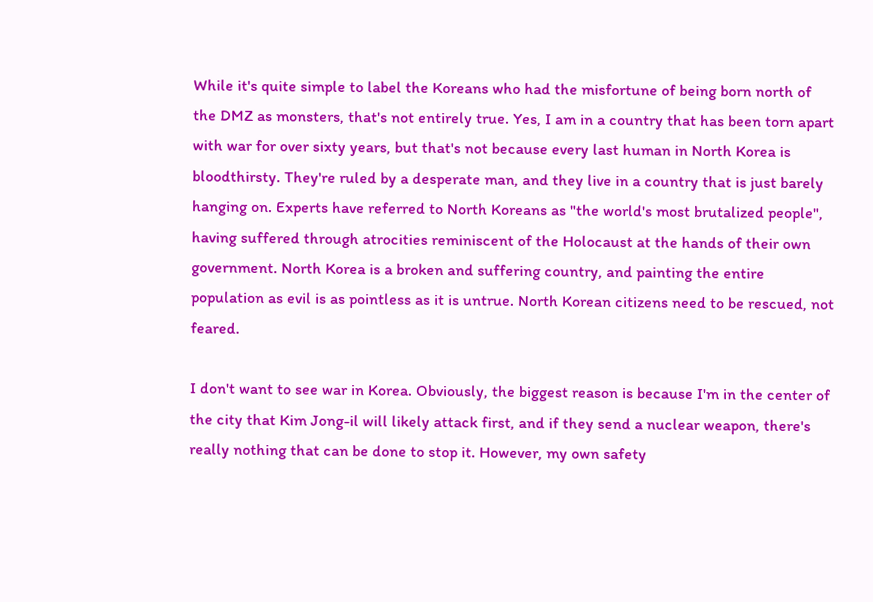While it's quite simple to label the Koreans who had the misfortune of being born north of the DMZ as monsters, that's not entirely true. Yes, I am in a country that has been torn apart with war for over sixty years, but that's not because every last human in North Korea is bloodthirsty. They're ruled by a desperate man, and they live in a country that is just barely hanging on. Experts have referred to North Koreans as "the world's most brutalized people", having suffered through atrocities reminiscent of the Holocaust at the hands of their own government. North Korea is a broken and suffering country, and painting the entire population as evil is as pointless as it is untrue. North Korean citizens need to be rescued, not feared.

I don't want to see war in Korea. Obviously, the biggest reason is because I'm in the center of the city that Kim Jong-il will likely attack first, and if they send a nuclear weapon, there's really nothing that can be done to stop it. However, my own safety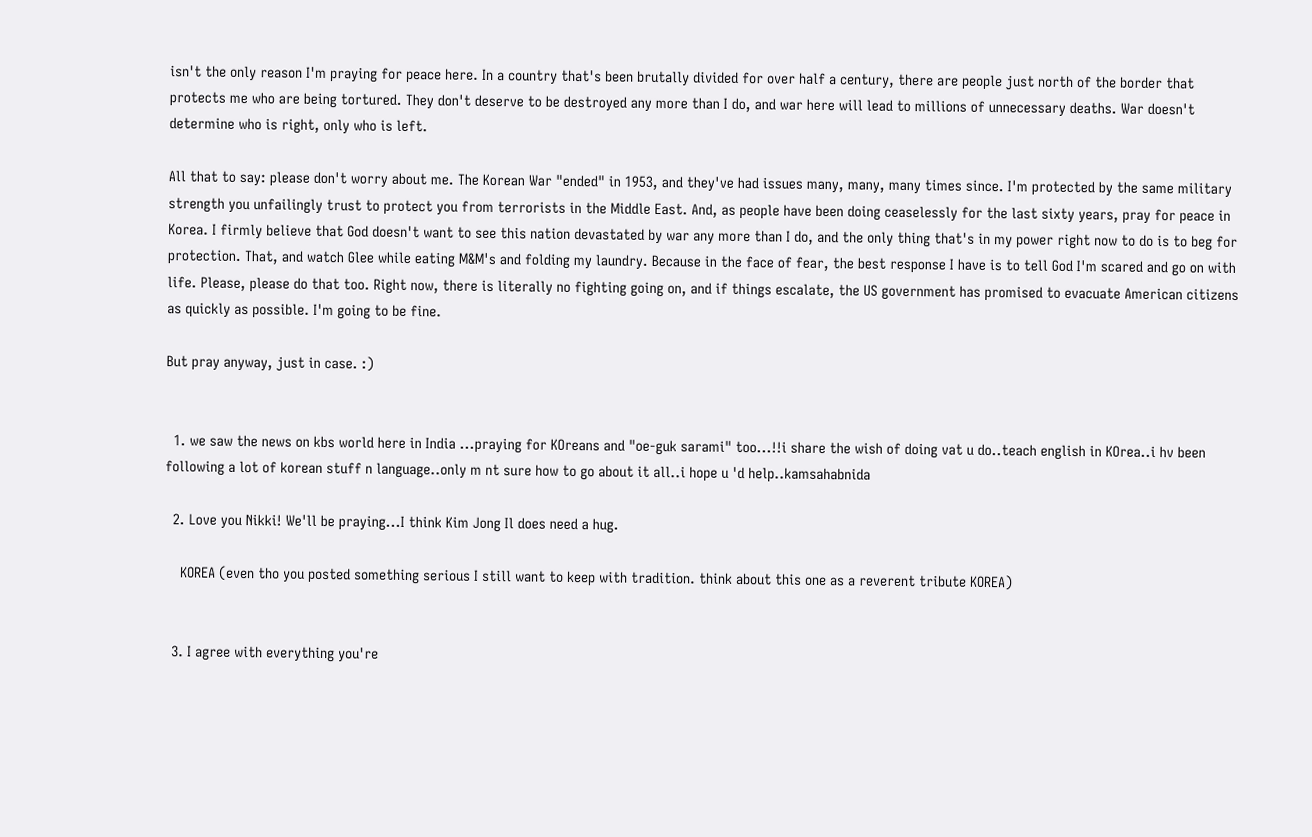isn't the only reason I'm praying for peace here. In a country that's been brutally divided for over half a century, there are people just north of the border that protects me who are being tortured. They don't deserve to be destroyed any more than I do, and war here will lead to millions of unnecessary deaths. War doesn't determine who is right, only who is left.

All that to say: please don't worry about me. The Korean War "ended" in 1953, and they've had issues many, many, many times since. I'm protected by the same military strength you unfailingly trust to protect you from terrorists in the Middle East. And, as people have been doing ceaselessly for the last sixty years, pray for peace in Korea. I firmly believe that God doesn't want to see this nation devastated by war any more than I do, and the only thing that's in my power right now to do is to beg for protection. That, and watch Glee while eating M&M's and folding my laundry. Because in the face of fear, the best response I have is to tell God I'm scared and go on with life. Please, please do that too. Right now, there is literally no fighting going on, and if things escalate, the US government has promised to evacuate American citizens as quickly as possible. I'm going to be fine.

But pray anyway, just in case. :)


  1. we saw the news on kbs world here in India ...praying for KOreans and "oe-guk sarami" too...!!i share the wish of doing vat u do..teach english in KOrea..i hv been following a lot of korean stuff n language..only m nt sure how to go about it all..i hope u 'd help..kamsahabnida

  2. Love you Nikki! We'll be praying...I think Kim Jong Il does need a hug.

    KOREA (even tho you posted something serious I still want to keep with tradition. think about this one as a reverent tribute KOREA)


  3. I agree with everything you're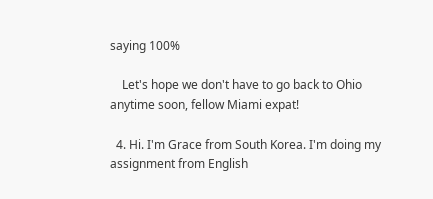saying 100%

    Let's hope we don't have to go back to Ohio anytime soon, fellow Miami expat!

  4. Hi. I'm Grace from South Korea. I'm doing my assignment from English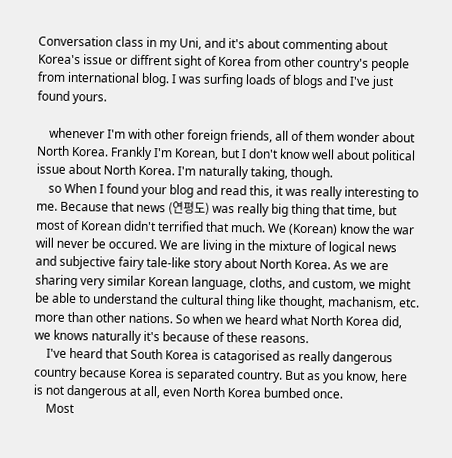Conversation class in my Uni, and it's about commenting about Korea's issue or diffrent sight of Korea from other country's people from international blog. I was surfing loads of blogs and I've just found yours.

    whenever I'm with other foreign friends, all of them wonder about North Korea. Frankly I'm Korean, but I don't know well about political issue about North Korea. I'm naturally taking, though.
    so When I found your blog and read this, it was really interesting to me. Because that news (연평도) was really big thing that time, but most of Korean didn't terrified that much. We (Korean) know the war will never be occured. We are living in the mixture of logical news and subjective fairy tale-like story about North Korea. As we are sharing very similar Korean language, cloths, and custom, we might be able to understand the cultural thing like thought, machanism, etc. more than other nations. So when we heard what North Korea did, we knows naturally it's because of these reasons.
    I've heard that South Korea is catagorised as really dangerous country because Korea is separated country. But as you know, here is not dangerous at all, even North Korea bumbed once.
    Most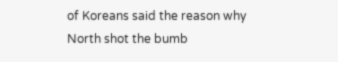of Koreans said the reason why North shot the bumb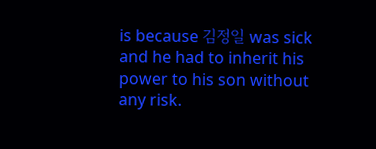is because 김정일 was sick and he had to inherit his power to his son without any risk.